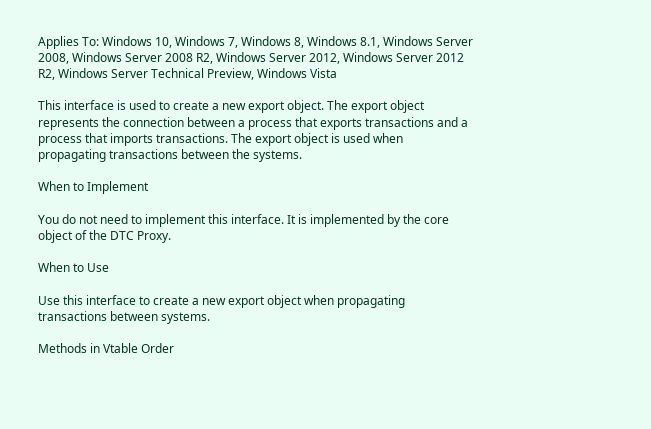Applies To: Windows 10, Windows 7, Windows 8, Windows 8.1, Windows Server 2008, Windows Server 2008 R2, Windows Server 2012, Windows Server 2012 R2, Windows Server Technical Preview, Windows Vista

This interface is used to create a new export object. The export object represents the connection between a process that exports transactions and a process that imports transactions. The export object is used when propagating transactions between the systems.

When to Implement

You do not need to implement this interface. It is implemented by the core object of the DTC Proxy.

When to Use

Use this interface to create a new export object when propagating transactions between systems.

Methods in Vtable Order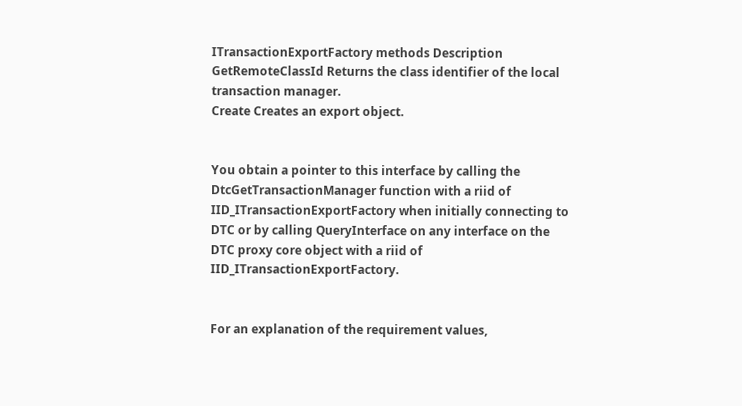ITransactionExportFactory methods Description
GetRemoteClassId Returns the class identifier of the local transaction manager.
Create Creates an export object.


You obtain a pointer to this interface by calling the DtcGetTransactionManager function with a riid of IID_ITransactionExportFactory when initially connecting to DTC or by calling QueryInterface on any interface on the DTC proxy core object with a riid of IID_ITransactionExportFactory.


For an explanation of the requirement values,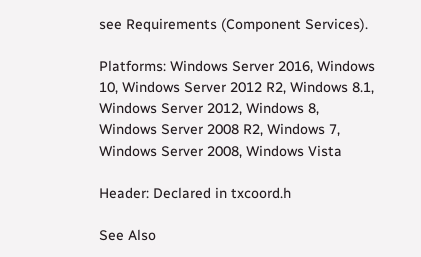see Requirements (Component Services).

Platforms: Windows Server 2016, Windows 10, Windows Server 2012 R2, Windows 8.1, Windows Server 2012, Windows 8, Windows Server 2008 R2, Windows 7, Windows Server 2008, Windows Vista

Header: Declared in txcoord.h

See Also